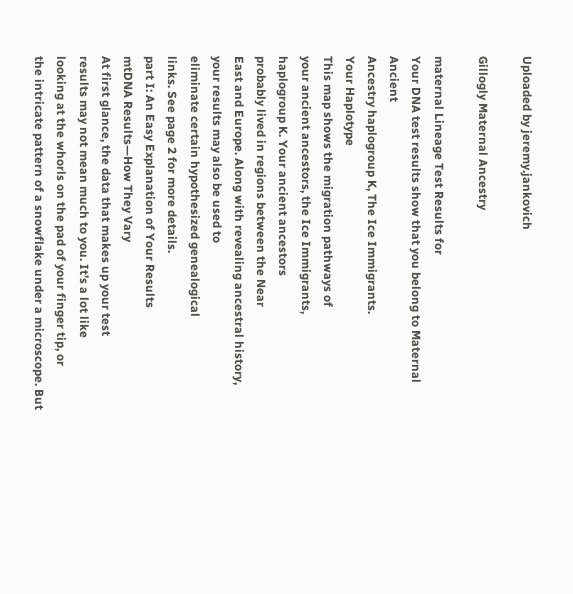Uploaded by jeremy.jankovich

Gillogly Maternal Ancestry

maternal Lineage Test Results for
Your DNA test results show that you belong to Maternal Ancient
Ancestry haplogroup K, The Ice Immigrants.
Your Haplotype
This map shows the migration pathways of
your ancient ancestors, the Ice Immigrants,
haplogroup K. Your ancient ancestors
probably lived in regions between the Near
East and Europe. Along with revealing ancestral history, your results may also be used to
eliminate certain hypothesized genealogical
links. See page 2 for more details.
part I: An Easy Explanation of Your Results
mtDNA Results—How They Vary
At first glance, the data that makes up your test
results may not mean much to you. It’s a lot like
looking at the whorls on the pad of your finger tip, or
the intricate pattern of a snowflake under a microscope. But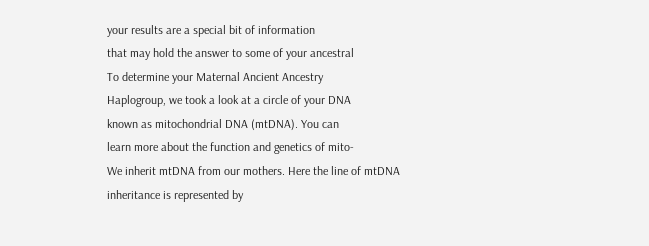your results are a special bit of information
that may hold the answer to some of your ancestral
To determine your Maternal Ancient Ancestry
Haplogroup, we took a look at a circle of your DNA
known as mitochondrial DNA (mtDNA). You can
learn more about the function and genetics of mito-
We inherit mtDNA from our mothers. Here the line of mtDNA
inheritance is represented by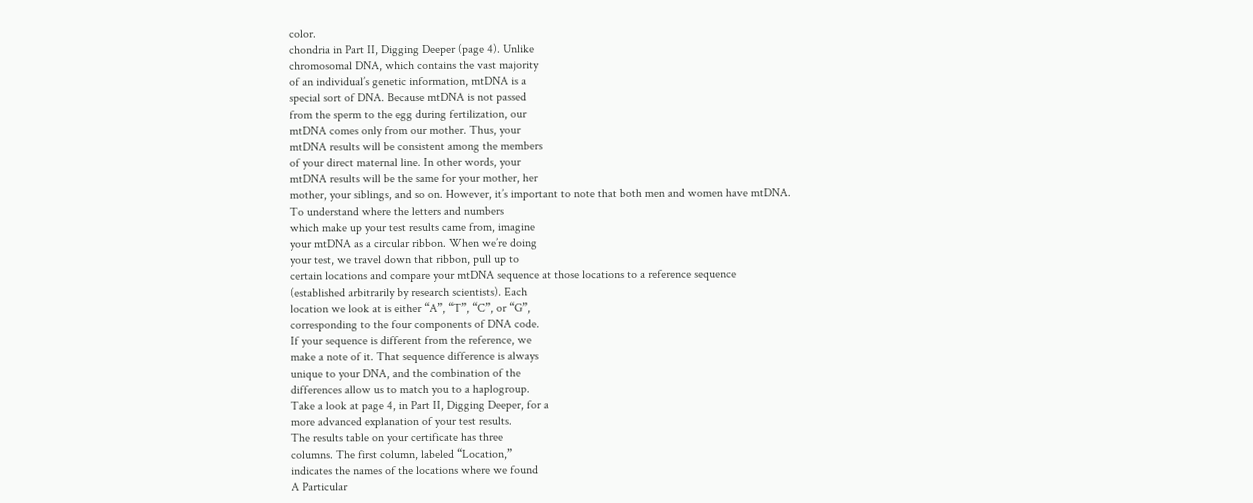color.
chondria in Part II, Digging Deeper (page 4). Unlike
chromosomal DNA, which contains the vast majority
of an individual’s genetic information, mtDNA is a
special sort of DNA. Because mtDNA is not passed
from the sperm to the egg during fertilization, our
mtDNA comes only from our mother. Thus, your
mtDNA results will be consistent among the members
of your direct maternal line. In other words, your
mtDNA results will be the same for your mother, her
mother, your siblings, and so on. However, it’s important to note that both men and women have mtDNA.
To understand where the letters and numbers
which make up your test results came from, imagine
your mtDNA as a circular ribbon. When we’re doing
your test, we travel down that ribbon, pull up to
certain locations and compare your mtDNA sequence at those locations to a reference sequence
(established arbitrarily by research scientists). Each
location we look at is either “A”, “T”, “C”, or “G”,
corresponding to the four components of DNA code.
If your sequence is different from the reference, we
make a note of it. That sequence difference is always
unique to your DNA, and the combination of the
differences allow us to match you to a haplogroup.
Take a look at page 4, in Part II, Digging Deeper, for a
more advanced explanation of your test results.
The results table on your certificate has three
columns. The first column, labeled “Location,”
indicates the names of the locations where we found
A Particular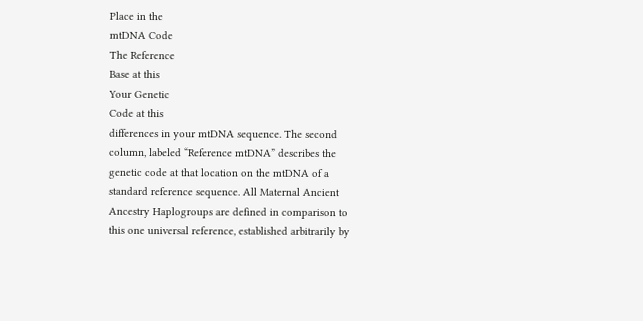Place in the
mtDNA Code
The Reference
Base at this
Your Genetic
Code at this
differences in your mtDNA sequence. The second
column, labeled “Reference mtDNA” describes the
genetic code at that location on the mtDNA of a
standard reference sequence. All Maternal Ancient
Ancestry Haplogroups are defined in comparison to
this one universal reference, established arbitrarily by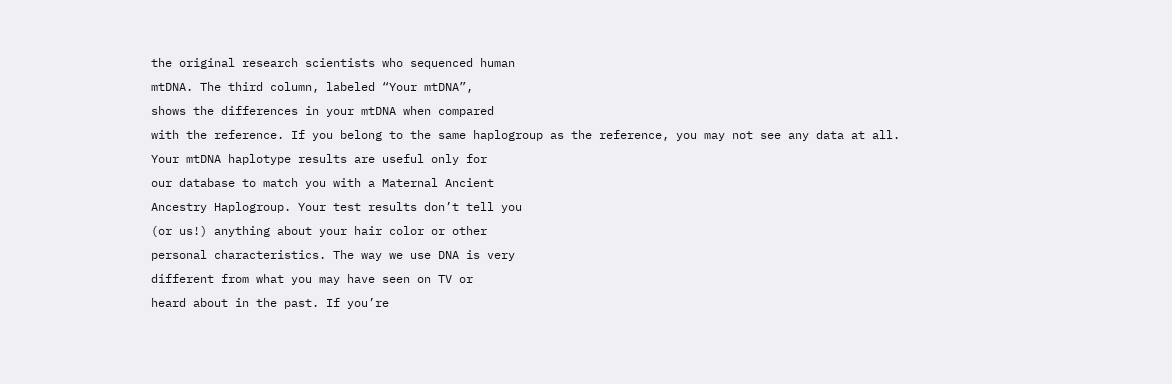the original research scientists who sequenced human
mtDNA. The third column, labeled “Your mtDNA”,
shows the differences in your mtDNA when compared
with the reference. If you belong to the same haplogroup as the reference, you may not see any data at all.
Your mtDNA haplotype results are useful only for
our database to match you with a Maternal Ancient
Ancestry Haplogroup. Your test results don’t tell you
(or us!) anything about your hair color or other
personal characteristics. The way we use DNA is very
different from what you may have seen on TV or
heard about in the past. If you’re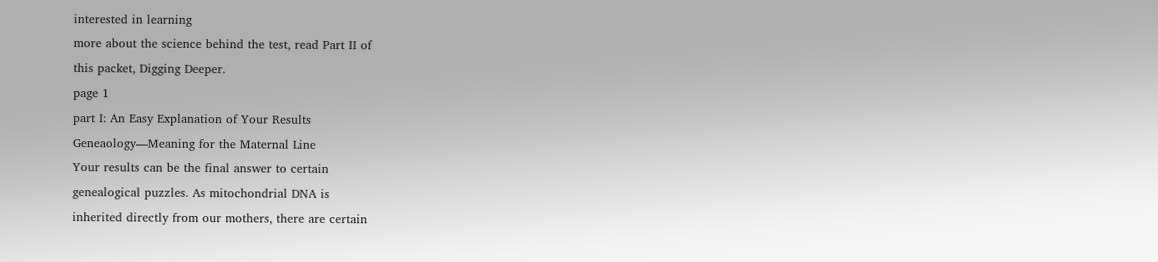interested in learning
more about the science behind the test, read Part II of
this packet, Digging Deeper.
page 1
part I: An Easy Explanation of Your Results
Geneaology—Meaning for the Maternal Line
Your results can be the final answer to certain
genealogical puzzles. As mitochondrial DNA is
inherited directly from our mothers, there are certain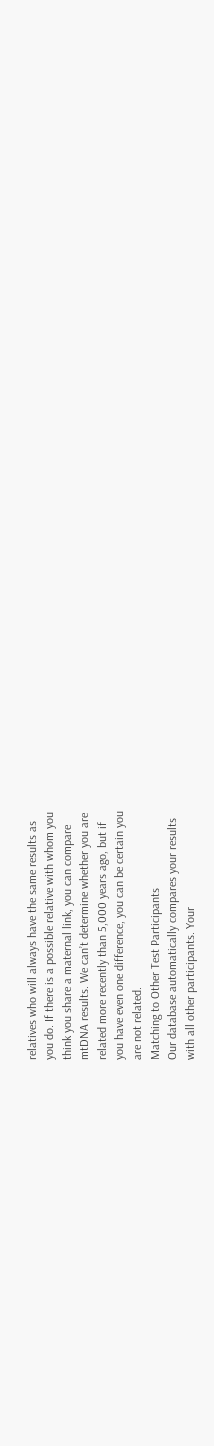relatives who will always have the same results as
you do. If there is a possible relative with whom you
think you share a maternal link, you can compare
mtDNA results. We can’t determine whether you are
related more recently than 5,000 years ago, but if
you have even one difference, you can be certain you
are not related.
Matching to Other Test Participants
Our database automatically compares your results
with all other participants. Your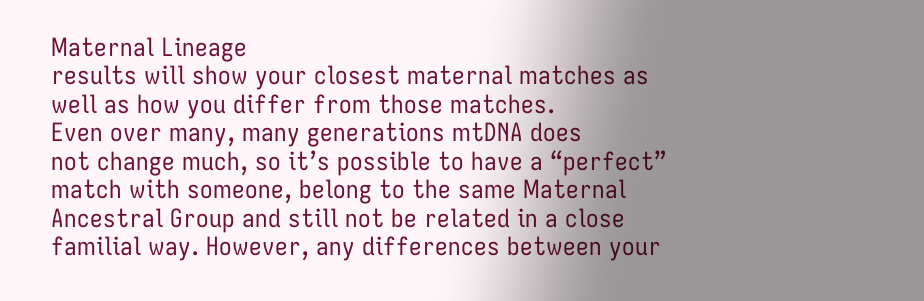Maternal Lineage
results will show your closest maternal matches as
well as how you differ from those matches.
Even over many, many generations mtDNA does
not change much, so it’s possible to have a “perfect”
match with someone, belong to the same Maternal
Ancestral Group and still not be related in a close
familial way. However, any differences between your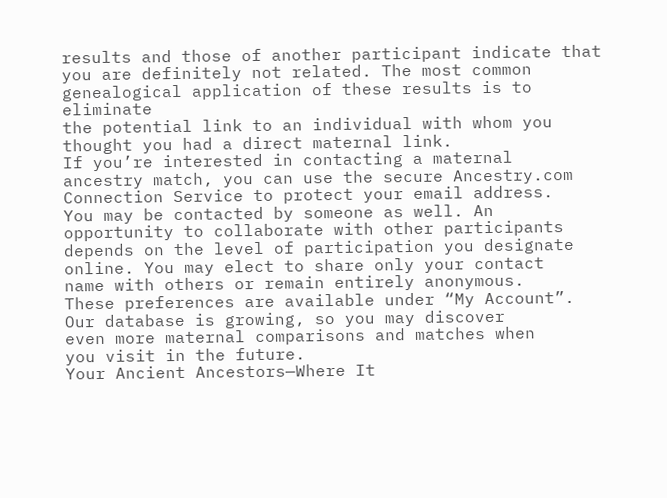results and those of another participant indicate that
you are definitely not related. The most common
genealogical application of these results is to eliminate
the potential link to an individual with whom you
thought you had a direct maternal link.
If you’re interested in contacting a maternal
ancestry match, you can use the secure Ancestry.com
Connection Service to protect your email address.
You may be contacted by someone as well. An
opportunity to collaborate with other participants
depends on the level of participation you designate
online. You may elect to share only your contact
name with others or remain entirely anonymous.
These preferences are available under “My Account”.
Our database is growing, so you may discover
even more maternal comparisons and matches when
you visit in the future.
Your Ancient Ancestors—Where It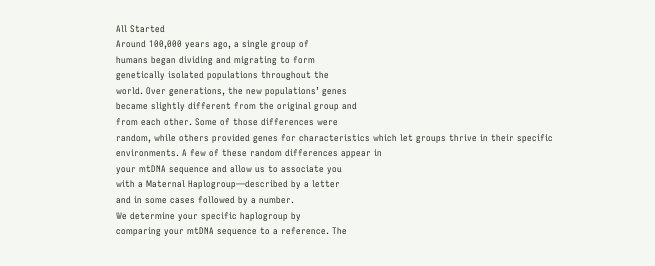All Started
Around 100,000 years ago, a single group of
humans began dividing and migrating to form
genetically isolated populations throughout the
world. Over generations, the new populations’ genes
became slightly different from the original group and
from each other. Some of those differences were
random, while others provided genes for characteristics which let groups thrive in their specific environments. A few of these random differences appear in
your mtDNA sequence and allow us to associate you
with a Maternal Haplogroup—described by a letter
and in some cases followed by a number.
We determine your specific haplogroup by
comparing your mtDNA sequence to a reference. The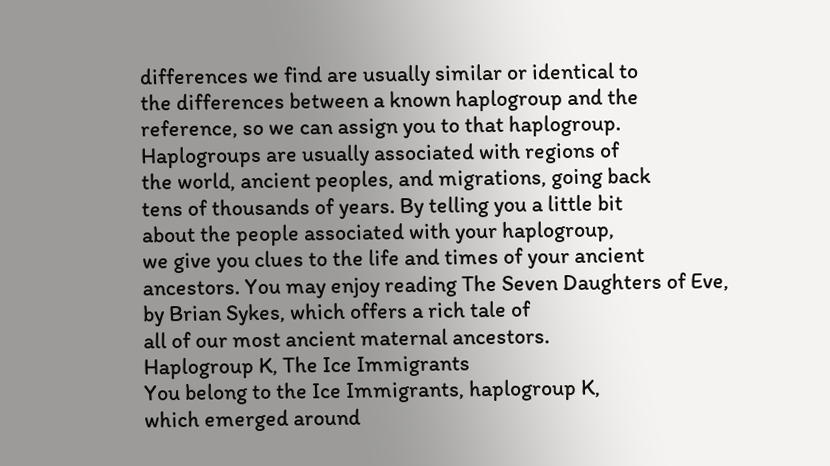differences we find are usually similar or identical to
the differences between a known haplogroup and the
reference, so we can assign you to that haplogroup.
Haplogroups are usually associated with regions of
the world, ancient peoples, and migrations, going back
tens of thousands of years. By telling you a little bit
about the people associated with your haplogroup,
we give you clues to the life and times of your ancient
ancestors. You may enjoy reading The Seven Daughters of Eve, by Brian Sykes, which offers a rich tale of
all of our most ancient maternal ancestors.
Haplogroup K, The Ice Immigrants
You belong to the Ice Immigrants, haplogroup K,
which emerged around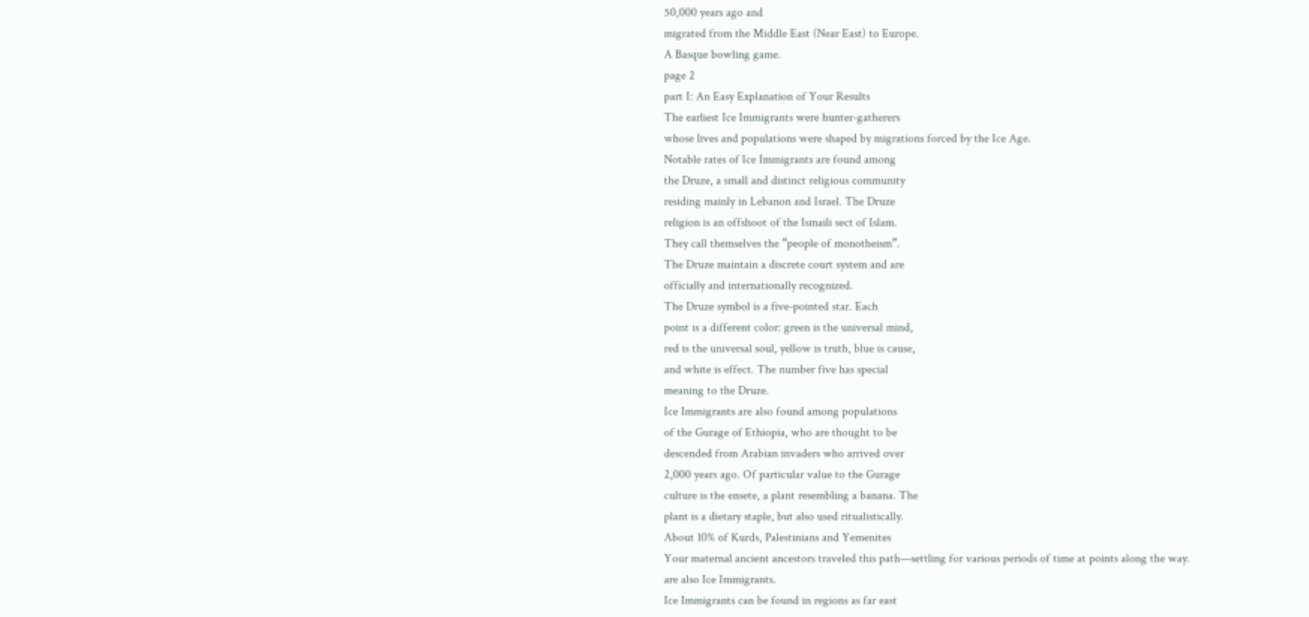50,000 years ago and
migrated from the Middle East (Near East) to Europe.
A Basque bowling game.
page 2
part I: An Easy Explanation of Your Results
The earliest Ice Immigrants were hunter-gatherers
whose lives and populations were shaped by migrations forced by the Ice Age.
Notable rates of Ice Immigrants are found among
the Druze, a small and distinct religious community
residing mainly in Lebanon and Israel. The Druze
religion is an offshoot of the Ismaili sect of Islam.
They call themselves the “people of monotheism”.
The Druze maintain a discrete court system and are
officially and internationally recognized.
The Druze symbol is a five-pointed star. Each
point is a different color: green is the universal mind,
red is the universal soul, yellow is truth, blue is cause,
and white is effect. The number five has special
meaning to the Druze.
Ice Immigrants are also found among populations
of the Gurage of Ethiopia, who are thought to be
descended from Arabian invaders who arrived over
2,000 years ago. Of particular value to the Gurage
culture is the ensete, a plant resembling a banana. The
plant is a dietary staple, but also used ritualistically.
About 10% of Kurds, Palestinians and Yemenites
Your maternal ancient ancestors traveled this path—settling for various periods of time at points along the way.
are also Ice Immigrants.
Ice Immigrants can be found in regions as far east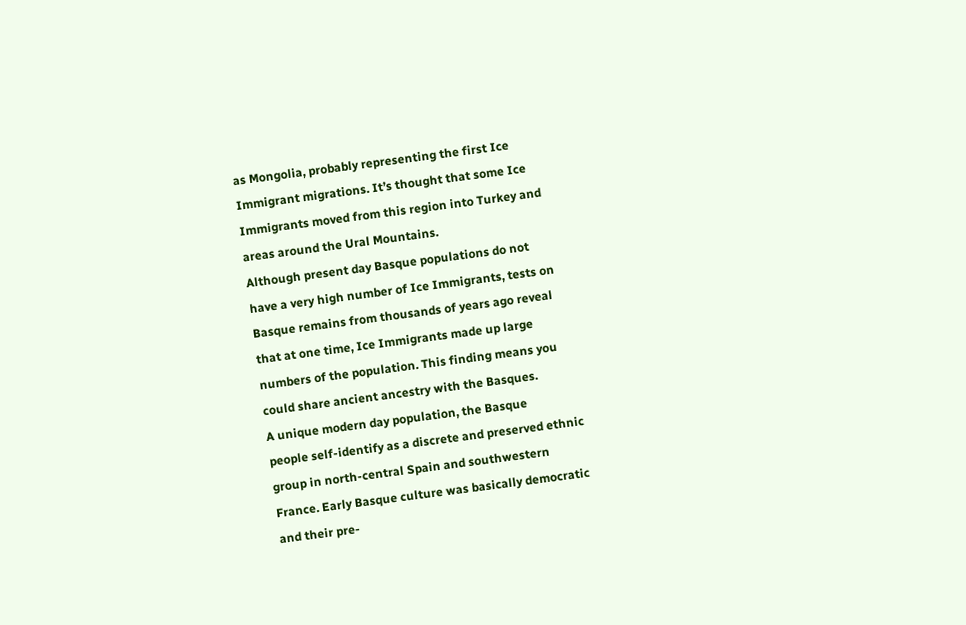as Mongolia, probably representing the first Ice
Immigrant migrations. It’s thought that some Ice
Immigrants moved from this region into Turkey and
areas around the Ural Mountains.
Although present day Basque populations do not
have a very high number of Ice Immigrants, tests on
Basque remains from thousands of years ago reveal
that at one time, Ice Immigrants made up large
numbers of the population. This finding means you
could share ancient ancestry with the Basques.
A unique modern day population, the Basque
people self-identify as a discrete and preserved ethnic
group in north-central Spain and southwestern
France. Early Basque culture was basically democratic
and their pre-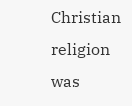Christian religion was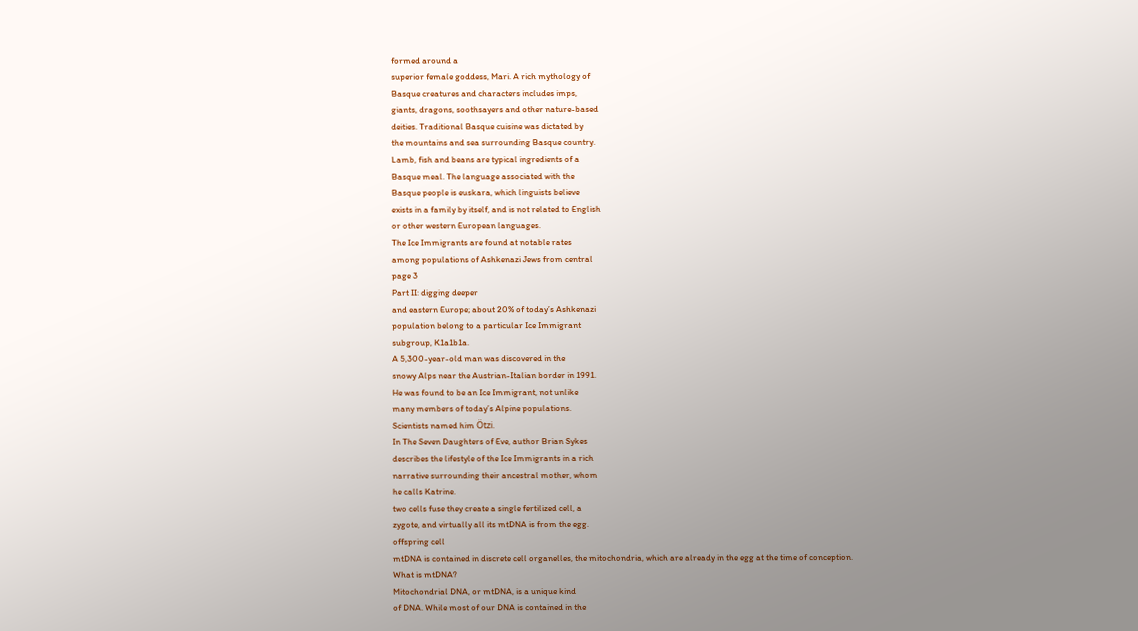formed around a
superior female goddess, Mari. A rich mythology of
Basque creatures and characters includes imps,
giants, dragons, soothsayers and other nature-based
deities. Traditional Basque cuisine was dictated by
the mountains and sea surrounding Basque country.
Lamb, fish and beans are typical ingredients of a
Basque meal. The language associated with the
Basque people is euskara, which linguists believe
exists in a family by itself, and is not related to English
or other western European languages.
The Ice Immigrants are found at notable rates
among populations of Ashkenazi Jews from central
page 3
Part II: digging deeper
and eastern Europe; about 20% of today’s Ashkenazi
population belong to a particular Ice Immigrant
subgroup, K1a1b1a.
A 5,300-year-old man was discovered in the
snowy Alps near the Austrian-Italian border in 1991.
He was found to be an Ice Immigrant, not unlike
many members of today’s Alpine populations.
Scientists named him Ötzi.
In The Seven Daughters of Eve, author Brian Sykes
describes the lifestyle of the Ice Immigrants in a rich
narrative surrounding their ancestral mother, whom
he calls Katrine.
two cells fuse they create a single fertilized cell, a
zygote, and virtually all its mtDNA is from the egg.
offspring cell
mtDNA is contained in discrete cell organelles, the mitochondria, which are already in the egg at the time of conception.
What is mtDNA?
Mitochondrial DNA, or mtDNA, is a unique kind
of DNA. While most of our DNA is contained in the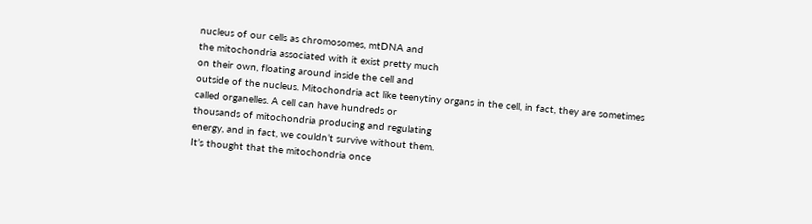nucleus of our cells as chromosomes, mtDNA and
the mitochondria associated with it exist pretty much
on their own, floating around inside the cell and
outside of the nucleus. Mitochondria act like teenytiny organs in the cell, in fact, they are sometimes
called organelles. A cell can have hundreds or
thousands of mitochondria producing and regulating
energy, and in fact, we couldn’t survive without them.
It’s thought that the mitochondria once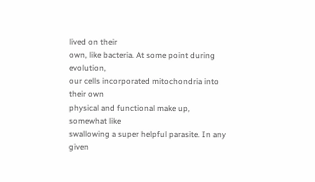lived on their
own, like bacteria. At some point during evolution,
our cells incorporated mitochondria into their own
physical and functional make up, somewhat like
swallowing a super helpful parasite. In any given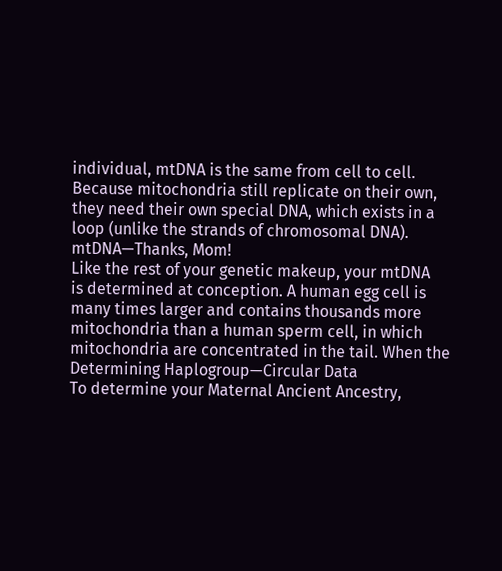individual, mtDNA is the same from cell to cell.
Because mitochondria still replicate on their own,
they need their own special DNA, which exists in a
loop (unlike the strands of chromosomal DNA).
mtDNA—Thanks, Mom!
Like the rest of your genetic makeup, your mtDNA
is determined at conception. A human egg cell is
many times larger and contains thousands more
mitochondria than a human sperm cell, in which
mitochondria are concentrated in the tail. When the
Determining Haplogroup—Circular Data
To determine your Maternal Ancient Ancestry,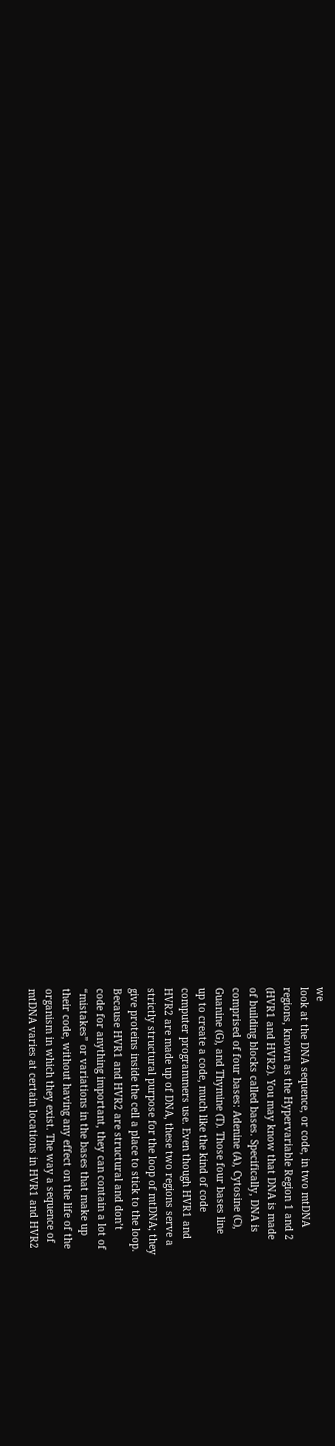we
look at the DNA sequence, or code, in two mtDNA
regions, known as the Hypervariable Region 1 and 2
(HVR1 and HVR2). You may know that DNA is made
of building blocks called bases. Specifically, DNA is
comprised of four bases: Adenine (A), Cytosine (C),
Guanine (G), and Thymine (T). Those four bases line
up to create a code, much like the kind of code
computer programmers use. Even though HVR1 and
HVR2 are made up of DNA, these two regions serve a
strictly structural purpose for the loop of mtDNA; they
give proteins inside the cell a place to stick to the loop.
Because HVR1 and HVR2 are structural and don’t
code for anything important, they can contain a lot of
“mistakes” or variations in the bases that make up
their code, without having any effect on the life of the
organism in which they exist. The way a sequence of
mtDNA varies at certain locations in HVR1 and HVR2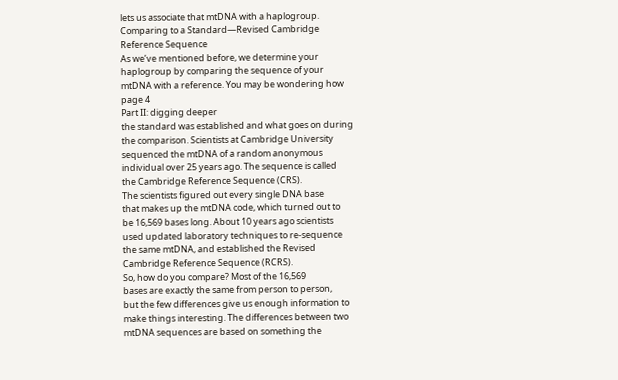lets us associate that mtDNA with a haplogroup.
Comparing to a Standard—Revised Cambridge
Reference Sequence
As we’ve mentioned before, we determine your
haplogroup by comparing the sequence of your
mtDNA with a reference. You may be wondering how
page 4
Part II: digging deeper
the standard was established and what goes on during
the comparison. Scientists at Cambridge University
sequenced the mtDNA of a random anonymous
individual over 25 years ago. The sequence is called
the Cambridge Reference Sequence (CRS).
The scientists figured out every single DNA base
that makes up the mtDNA code, which turned out to
be 16,569 bases long. About 10 years ago scientists
used updated laboratory techniques to re-sequence
the same mtDNA, and established the Revised
Cambridge Reference Sequence (RCRS).
So, how do you compare? Most of the 16,569
bases are exactly the same from person to person,
but the few differences give us enough information to
make things interesting. The differences between two
mtDNA sequences are based on something the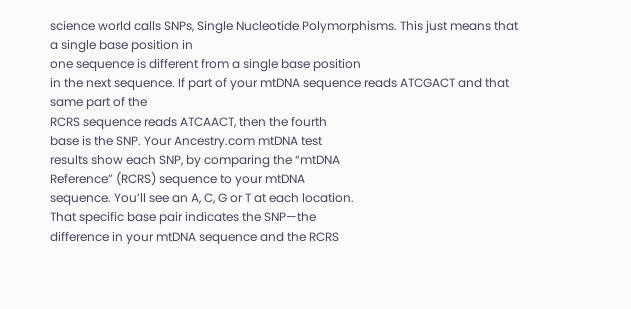science world calls SNPs, Single Nucleotide Polymorphisms. This just means that a single base position in
one sequence is different from a single base position
in the next sequence. If part of your mtDNA sequence reads ATCGACT and that same part of the
RCRS sequence reads ATCAACT, then the fourth
base is the SNP. Your Ancestry.com mtDNA test
results show each SNP, by comparing the “mtDNA
Reference” (RCRS) sequence to your mtDNA
sequence. You’ll see an A, C, G or T at each location.
That specific base pair indicates the SNP—the
difference in your mtDNA sequence and the RCRS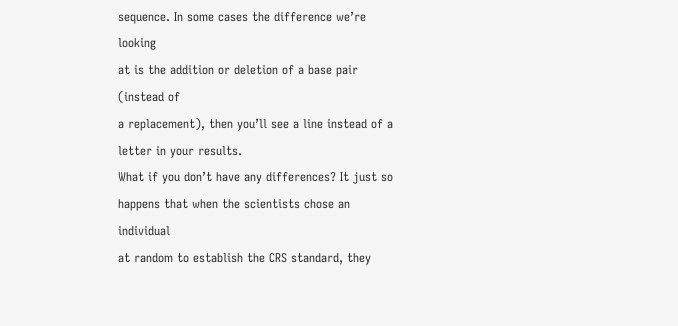sequence. In some cases the difference we’re looking
at is the addition or deletion of a base pair (instead of
a replacement), then you’ll see a line instead of a
letter in your results.
What if you don’t have any differences? It just so
happens that when the scientists chose an individual
at random to establish the CRS standard, they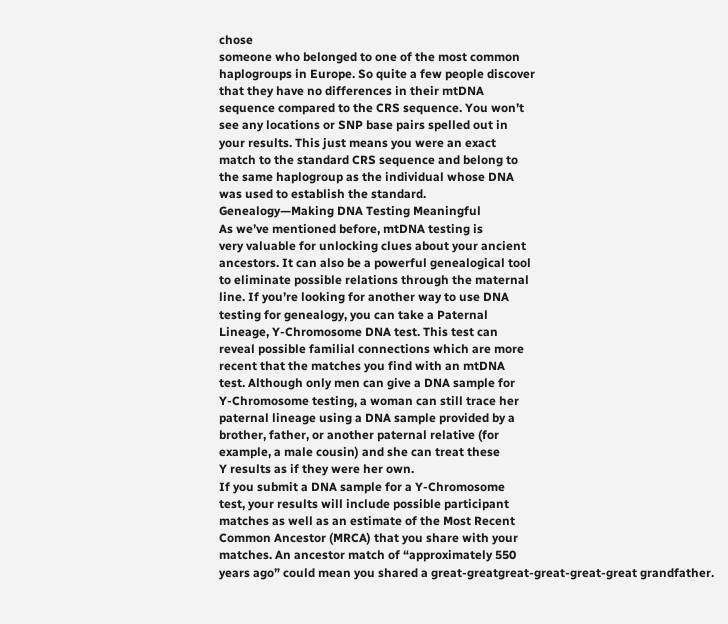chose
someone who belonged to one of the most common
haplogroups in Europe. So quite a few people discover
that they have no differences in their mtDNA
sequence compared to the CRS sequence. You won’t
see any locations or SNP base pairs spelled out in
your results. This just means you were an exact
match to the standard CRS sequence and belong to
the same haplogroup as the individual whose DNA
was used to establish the standard.
Genealogy—Making DNA Testing Meaningful
As we’ve mentioned before, mtDNA testing is
very valuable for unlocking clues about your ancient
ancestors. It can also be a powerful genealogical tool
to eliminate possible relations through the maternal
line. If you’re looking for another way to use DNA
testing for genealogy, you can take a Paternal
Lineage, Y-Chromosome DNA test. This test can
reveal possible familial connections which are more
recent that the matches you find with an mtDNA
test. Although only men can give a DNA sample for
Y-Chromosome testing, a woman can still trace her
paternal lineage using a DNA sample provided by a
brother, father, or another paternal relative (for
example, a male cousin) and she can treat these
Y results as if they were her own.
If you submit a DNA sample for a Y-Chromosome
test, your results will include possible participant
matches as well as an estimate of the Most Recent
Common Ancestor (MRCA) that you share with your
matches. An ancestor match of “approximately 550
years ago” could mean you shared a great-greatgreat-great-great-great grandfather.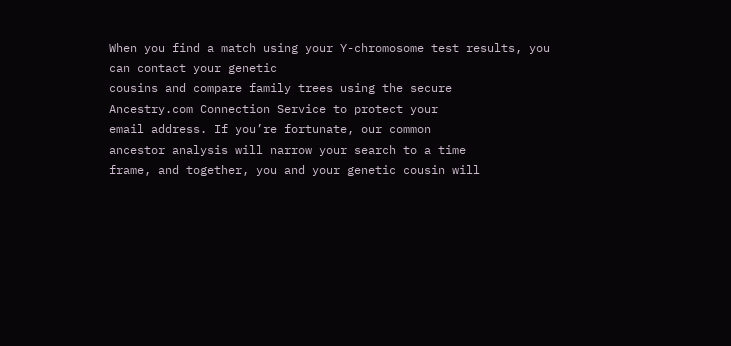When you find a match using your Y-chromosome test results, you can contact your genetic
cousins and compare family trees using the secure
Ancestry.com Connection Service to protect your
email address. If you’re fortunate, our common
ancestor analysis will narrow your search to a time
frame, and together, you and your genetic cousin will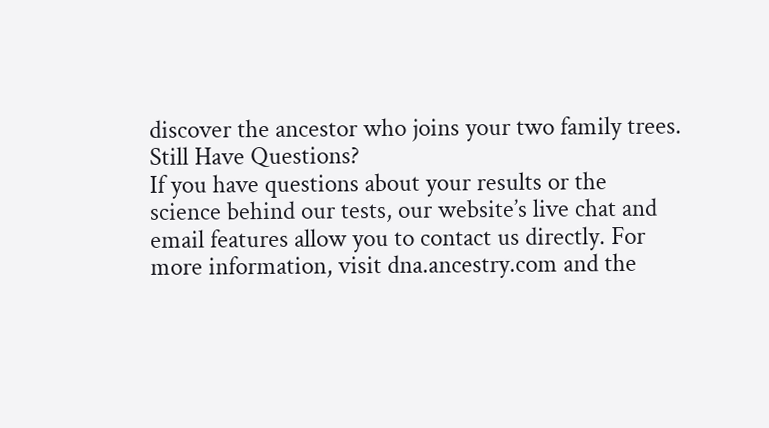discover the ancestor who joins your two family trees.
Still Have Questions?
If you have questions about your results or the
science behind our tests, our website’s live chat and
email features allow you to contact us directly. For
more information, visit dna.ancestry.com and the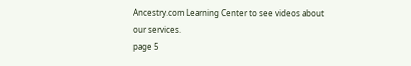Ancestry.com Learning Center to see videos about
our services.
page 5